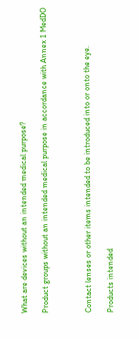What are devices without an intended medical purpose?

Product groups without an intended medical purpose in accordance with Annex 1 MedDO



Contact lenses or other items intended to be introduced into or onto the eye.

Products intended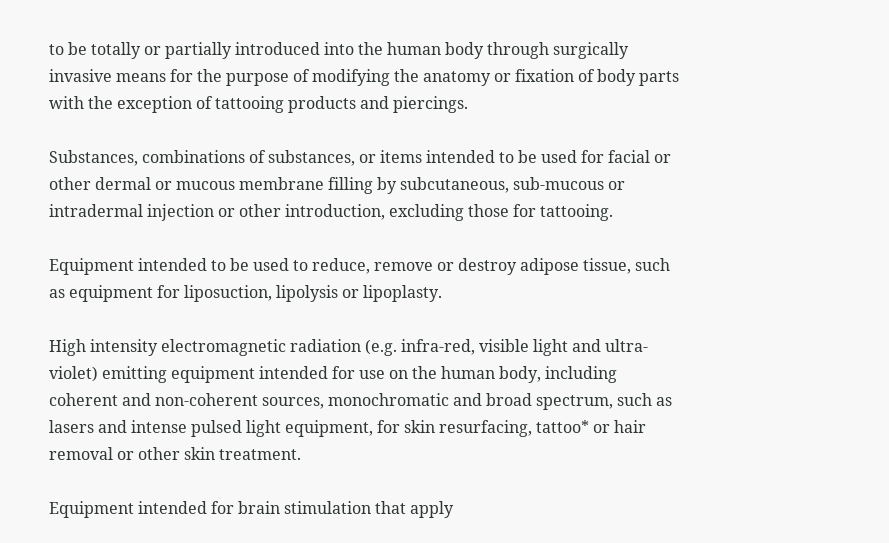to be totally or partially introduced into the human body through surgically invasive means for the purpose of modifying the anatomy or fixation of body parts with the exception of tattooing products and piercings.

Substances, combinations of substances, or items intended to be used for facial or other dermal or mucous membrane filling by subcutaneous, sub-mucous or intradermal injection or other introduction, excluding those for tattooing.

Equipment intended to be used to reduce, remove or destroy adipose tissue, such as equipment for liposuction, lipolysis or lipoplasty.

High intensity electromagnetic radiation (e.g. infra-red, visible light and ultra-violet) emitting equipment intended for use on the human body, including coherent and non-coherent sources, monochromatic and broad spectrum, such as lasers and intense pulsed light equipment, for skin resurfacing, tattoo* or hair removal or other skin treatment.

Equipment intended for brain stimulation that apply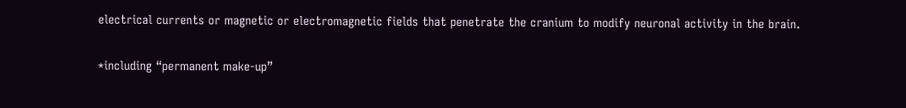electrical currents or magnetic or electromagnetic fields that penetrate the cranium to modify neuronal activity in the brain.

*including “permanent make-up”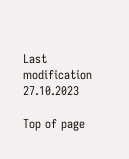Last modification 27.10.2023

Top of page